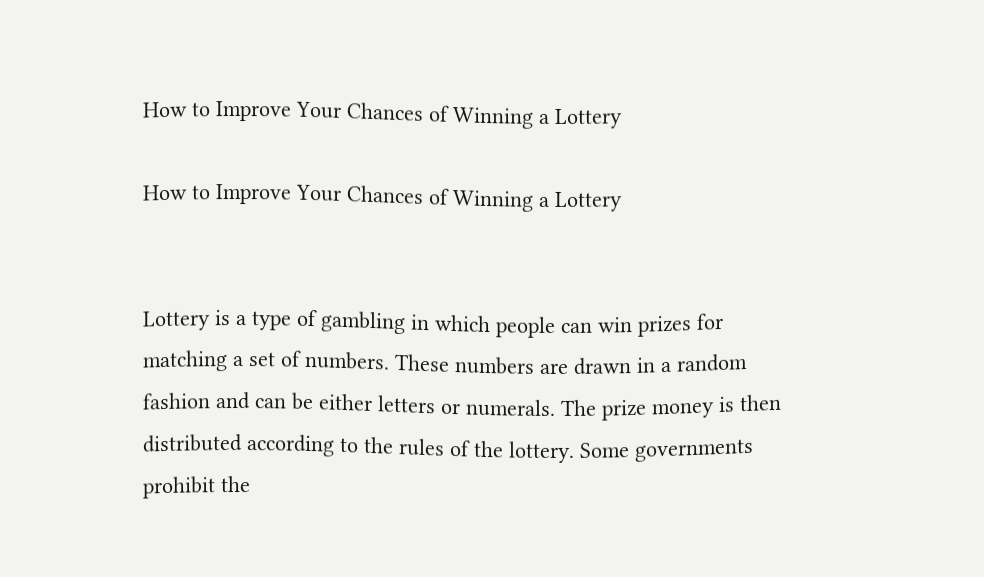How to Improve Your Chances of Winning a Lottery

How to Improve Your Chances of Winning a Lottery


Lottery is a type of gambling in which people can win prizes for matching a set of numbers. These numbers are drawn in a random fashion and can be either letters or numerals. The prize money is then distributed according to the rules of the lottery. Some governments prohibit the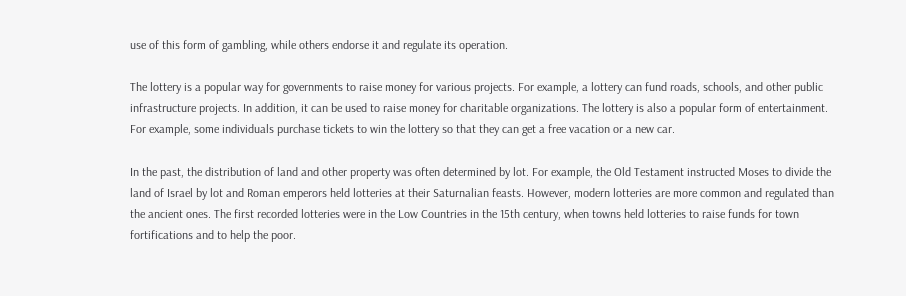use of this form of gambling, while others endorse it and regulate its operation.

The lottery is a popular way for governments to raise money for various projects. For example, a lottery can fund roads, schools, and other public infrastructure projects. In addition, it can be used to raise money for charitable organizations. The lottery is also a popular form of entertainment. For example, some individuals purchase tickets to win the lottery so that they can get a free vacation or a new car.

In the past, the distribution of land and other property was often determined by lot. For example, the Old Testament instructed Moses to divide the land of Israel by lot and Roman emperors held lotteries at their Saturnalian feasts. However, modern lotteries are more common and regulated than the ancient ones. The first recorded lotteries were in the Low Countries in the 15th century, when towns held lotteries to raise funds for town fortifications and to help the poor.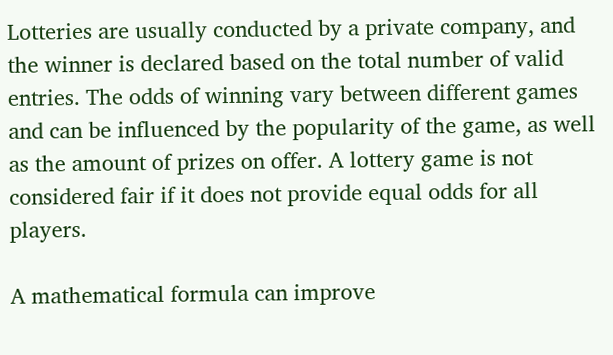Lotteries are usually conducted by a private company, and the winner is declared based on the total number of valid entries. The odds of winning vary between different games and can be influenced by the popularity of the game, as well as the amount of prizes on offer. A lottery game is not considered fair if it does not provide equal odds for all players.

A mathematical formula can improve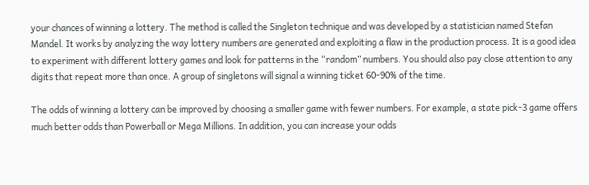your chances of winning a lottery. The method is called the Singleton technique and was developed by a statistician named Stefan Mandel. It works by analyzing the way lottery numbers are generated and exploiting a flaw in the production process. It is a good idea to experiment with different lottery games and look for patterns in the “random” numbers. You should also pay close attention to any digits that repeat more than once. A group of singletons will signal a winning ticket 60-90% of the time.

The odds of winning a lottery can be improved by choosing a smaller game with fewer numbers. For example, a state pick-3 game offers much better odds than Powerball or Mega Millions. In addition, you can increase your odds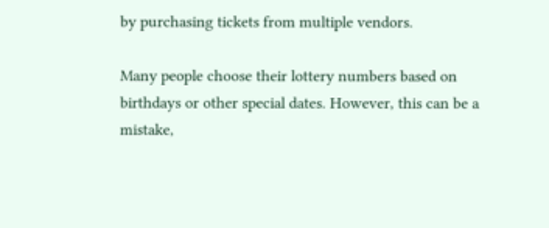by purchasing tickets from multiple vendors.

Many people choose their lottery numbers based on birthdays or other special dates. However, this can be a mistake,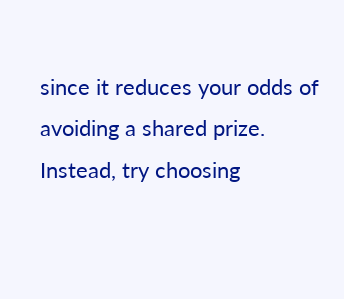since it reduces your odds of avoiding a shared prize. Instead, try choosing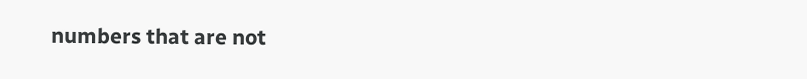numbers that are not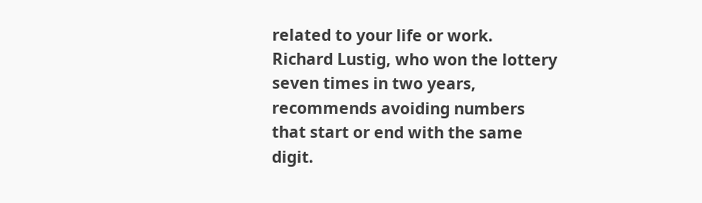related to your life or work. Richard Lustig, who won the lottery seven times in two years, recommends avoiding numbers that start or end with the same digit.